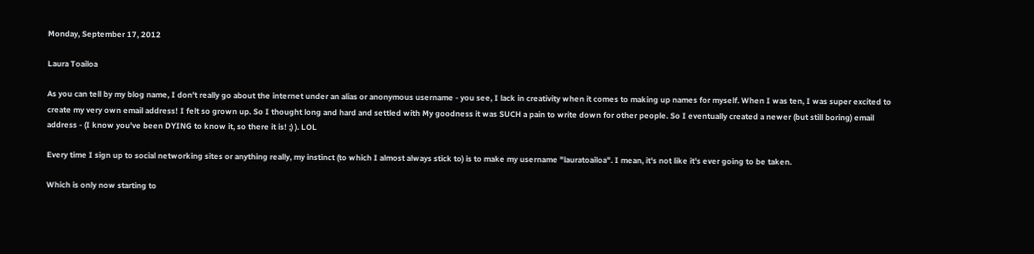Monday, September 17, 2012

Laura Toailoa

As you can tell by my blog name, I don't really go about the internet under an alias or anonymous username - you see, I lack in creativity when it comes to making up names for myself. When I was ten, I was super excited to create my very own email address! I felt so grown up. So I thought long and hard and settled with My goodness it was SUCH a pain to write down for other people. So I eventually created a newer (but still boring) email address - (I know you've been DYING to know it, so there it is! ;) ). LOL

Every time I sign up to social networking sites or anything really, my instinct (to which I almost always stick to) is to make my username "lauratoailoa". I mean, it's not like it's ever going to be taken.

Which is only now starting to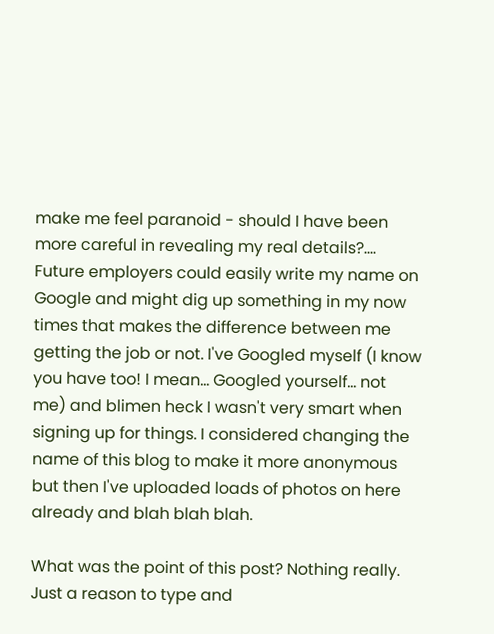make me feel paranoid - should I have been more careful in revealing my real details?.... Future employers could easily write my name on Google and might dig up something in my now times that makes the difference between me getting the job or not. I've Googled myself (I know you have too! I mean... Googled yourself... not me) and blimen heck I wasn't very smart when signing up for things. I considered changing the name of this blog to make it more anonymous but then I've uploaded loads of photos on here already and blah blah blah.

What was the point of this post? Nothing really. Just a reason to type and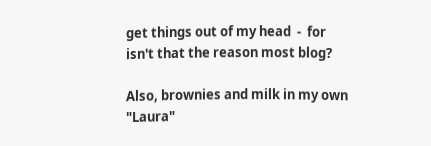get things out of my head  -  for isn't that the reason most blog?

Also, brownies and milk in my own "Laura"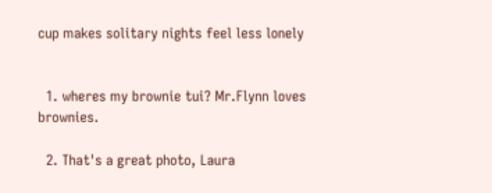cup makes solitary nights feel less lonely


  1. wheres my brownie tui? Mr.Flynn loves brownies.

  2. That's a great photo, Laura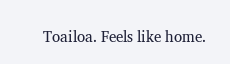Toailoa. Feels like home.